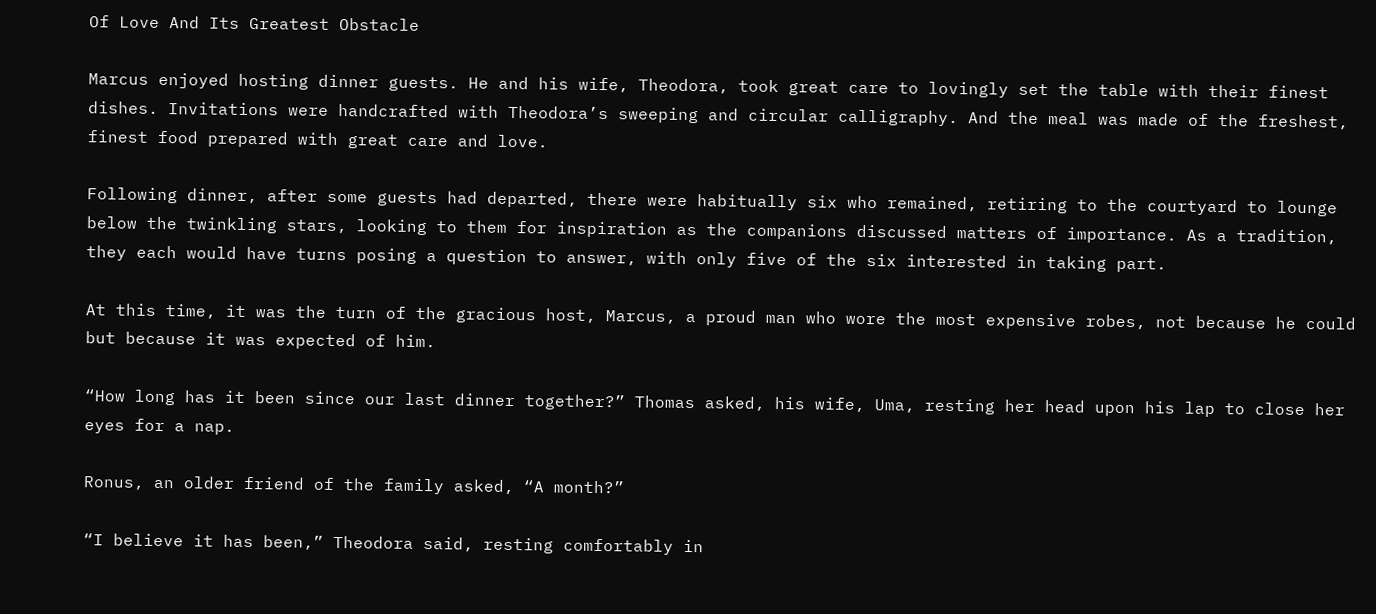Of Love And Its Greatest Obstacle

Marcus enjoyed hosting dinner guests. He and his wife, Theodora, took great care to lovingly set the table with their finest dishes. Invitations were handcrafted with Theodora’s sweeping and circular calligraphy. And the meal was made of the freshest, finest food prepared with great care and love.

Following dinner, after some guests had departed, there were habitually six who remained, retiring to the courtyard to lounge below the twinkling stars, looking to them for inspiration as the companions discussed matters of importance. As a tradition, they each would have turns posing a question to answer, with only five of the six interested in taking part.

At this time, it was the turn of the gracious host, Marcus, a proud man who wore the most expensive robes, not because he could but because it was expected of him.

“How long has it been since our last dinner together?” Thomas asked, his wife, Uma, resting her head upon his lap to close her eyes for a nap.

Ronus, an older friend of the family asked, “A month?”

“I believe it has been,” Theodora said, resting comfortably in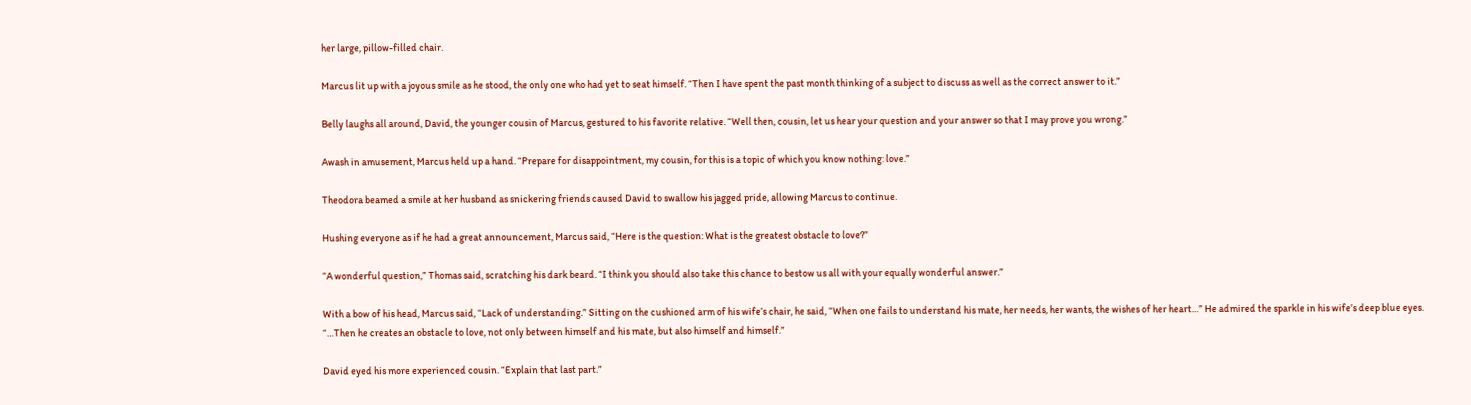her large, pillow-filled chair.

Marcus lit up with a joyous smile as he stood, the only one who had yet to seat himself. “Then I have spent the past month thinking of a subject to discuss as well as the correct answer to it.”

Belly laughs all around, David, the younger cousin of Marcus, gestured to his favorite relative. “Well then, cousin, let us hear your question and your answer so that I may prove you wrong.”

Awash in amusement, Marcus held up a hand. “Prepare for disappointment, my cousin, for this is a topic of which you know nothing: love.”

Theodora beamed a smile at her husband as snickering friends caused David to swallow his jagged pride, allowing Marcus to continue.

Hushing everyone as if he had a great announcement, Marcus said, “Here is the question: What is the greatest obstacle to love?”

“A wonderful question,” Thomas said, scratching his dark beard. “I think you should also take this chance to bestow us all with your equally wonderful answer.”

With a bow of his head, Marcus said, “Lack of understanding.” Sitting on the cushioned arm of his wife’s chair, he said, “When one fails to understand his mate, her needs, her wants, the wishes of her heart…” He admired the sparkle in his wife’s deep blue eyes. “…Then he creates an obstacle to love, not only between himself and his mate, but also himself and himself.”

David eyed his more experienced cousin. “Explain that last part.”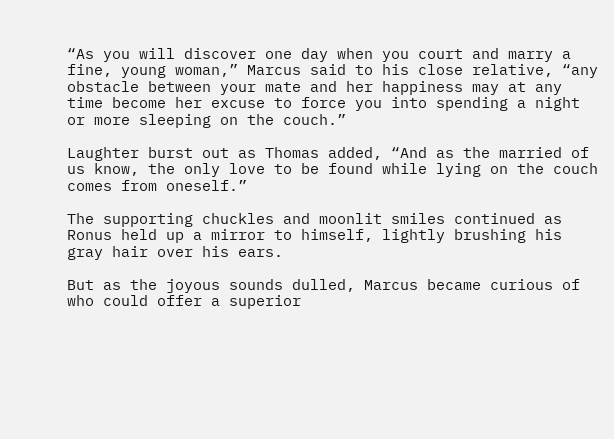“As you will discover one day when you court and marry a fine, young woman,” Marcus said to his close relative, “any obstacle between your mate and her happiness may at any time become her excuse to force you into spending a night or more sleeping on the couch.”

Laughter burst out as Thomas added, “And as the married of us know, the only love to be found while lying on the couch comes from oneself.”

The supporting chuckles and moonlit smiles continued as Ronus held up a mirror to himself, lightly brushing his gray hair over his ears.

But as the joyous sounds dulled, Marcus became curious of who could offer a superior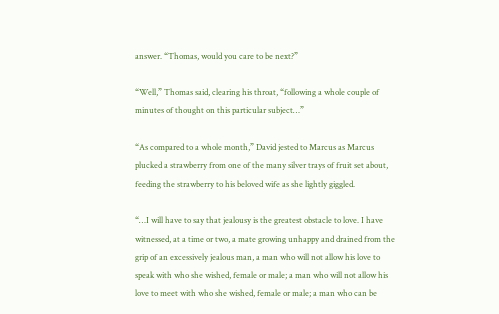answer. “Thomas, would you care to be next?”

“Well,” Thomas said, clearing his throat, “following a whole couple of minutes of thought on this particular subject…”

“As compared to a whole month,” David jested to Marcus as Marcus plucked a strawberry from one of the many silver trays of fruit set about, feeding the strawberry to his beloved wife as she lightly giggled.

“…I will have to say that jealousy is the greatest obstacle to love. I have witnessed, at a time or two, a mate growing unhappy and drained from the grip of an excessively jealous man, a man who will not allow his love to speak with who she wished, female or male; a man who will not allow his love to meet with who she wished, female or male; a man who can be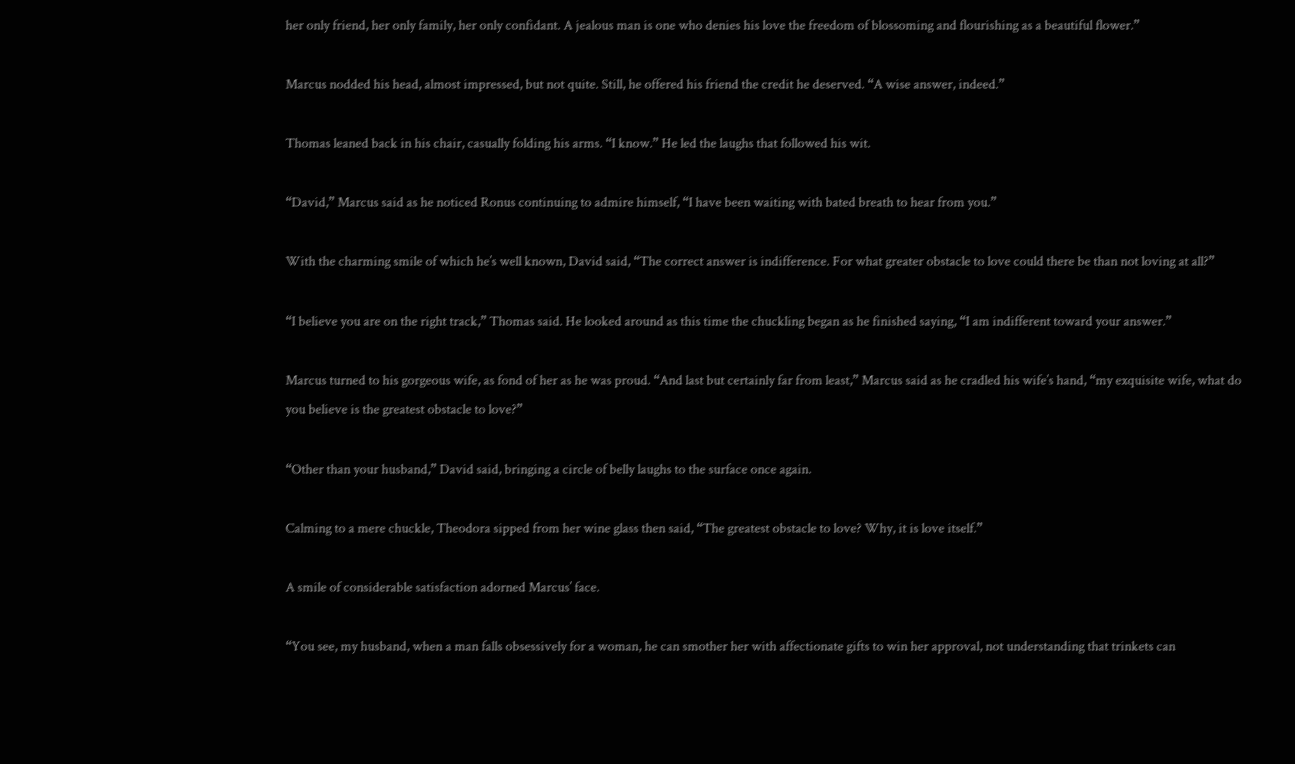her only friend, her only family, her only confidant. A jealous man is one who denies his love the freedom of blossoming and flourishing as a beautiful flower.”

Marcus nodded his head, almost impressed, but not quite. Still, he offered his friend the credit he deserved. “A wise answer, indeed.”

Thomas leaned back in his chair, casually folding his arms. “I know.” He led the laughs that followed his wit.

“David,” Marcus said as he noticed Ronus continuing to admire himself, “I have been waiting with bated breath to hear from you.”

With the charming smile of which he’s well known, David said, “The correct answer is indifference. For what greater obstacle to love could there be than not loving at all?”

“I believe you are on the right track,” Thomas said. He looked around as this time the chuckling began as he finished saying, “I am indifferent toward your answer.”

Marcus turned to his gorgeous wife, as fond of her as he was proud. “And last but certainly far from least,” Marcus said as he cradled his wife’s hand, “my exquisite wife, what do you believe is the greatest obstacle to love?”

“Other than your husband,” David said, bringing a circle of belly laughs to the surface once again.

Calming to a mere chuckle, Theodora sipped from her wine glass then said, “The greatest obstacle to love? Why, it is love itself.”

A smile of considerable satisfaction adorned Marcus’ face.

“You see, my husband, when a man falls obsessively for a woman, he can smother her with affectionate gifts to win her approval, not understanding that trinkets can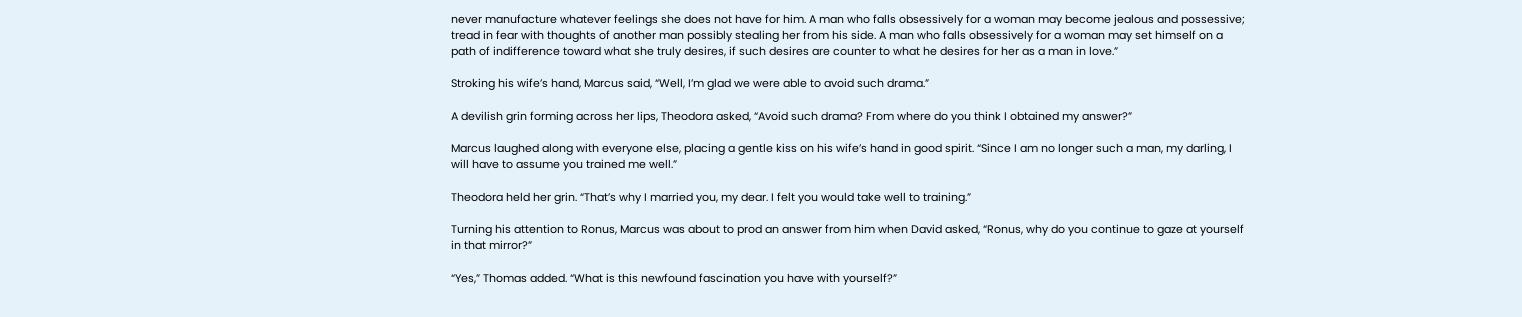never manufacture whatever feelings she does not have for him. A man who falls obsessively for a woman may become jealous and possessive; tread in fear with thoughts of another man possibly stealing her from his side. A man who falls obsessively for a woman may set himself on a path of indifference toward what she truly desires, if such desires are counter to what he desires for her as a man in love.”

Stroking his wife’s hand, Marcus said, “Well, I’m glad we were able to avoid such drama.”

A devilish grin forming across her lips, Theodora asked, “Avoid such drama? From where do you think I obtained my answer?”

Marcus laughed along with everyone else, placing a gentle kiss on his wife’s hand in good spirit. “Since I am no longer such a man, my darling, I will have to assume you trained me well.”

Theodora held her grin. “That’s why I married you, my dear. I felt you would take well to training.”

Turning his attention to Ronus, Marcus was about to prod an answer from him when David asked, “Ronus, why do you continue to gaze at yourself in that mirror?”

“Yes,” Thomas added. “What is this newfound fascination you have with yourself?”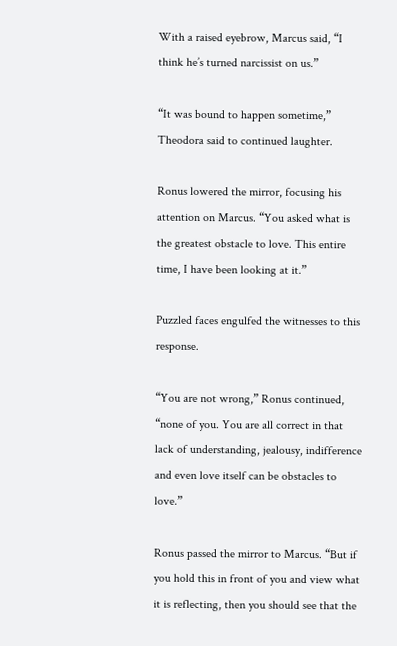With a raised eyebrow, Marcus said, “I think he’s turned narcissist on us.”

“It was bound to happen sometime,” Theodora said to continued laughter.

Ronus lowered the mirror, focusing his attention on Marcus. “You asked what is the greatest obstacle to love. This entire time, I have been looking at it.”

Puzzled faces engulfed the witnesses to this response.

“You are not wrong,” Ronus continued, “none of you. You are all correct in that lack of understanding, jealousy, indifference and even love itself can be obstacles to love.”

Ronus passed the mirror to Marcus. “But if you hold this in front of you and view what it is reflecting, then you should see that the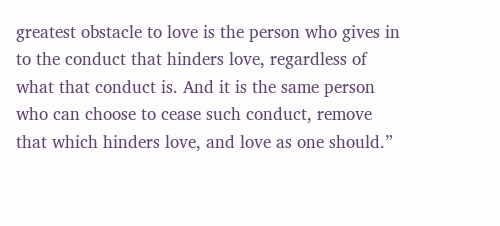greatest obstacle to love is the person who gives in to the conduct that hinders love, regardless of what that conduct is. And it is the same person who can choose to cease such conduct, remove that which hinders love, and love as one should.”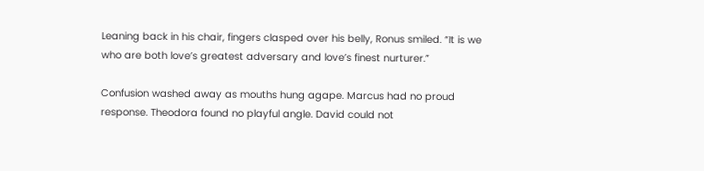Leaning back in his chair, fingers clasped over his belly, Ronus smiled. “It is we who are both love’s greatest adversary and love’s finest nurturer.”

Confusion washed away as mouths hung agape. Marcus had no proud response. Theodora found no playful angle. David could not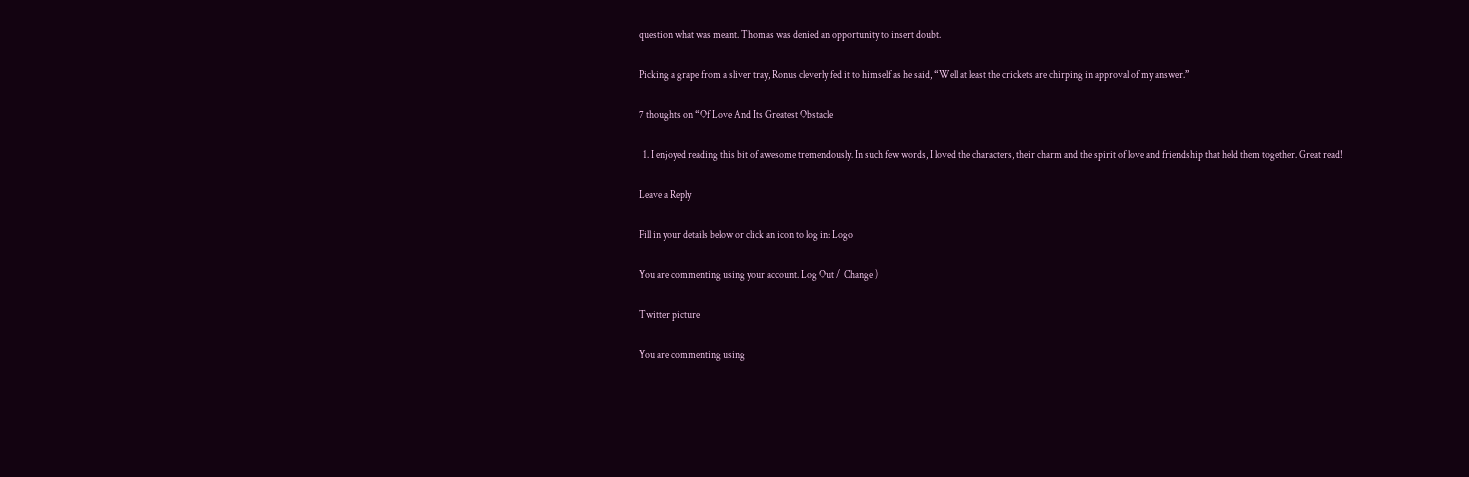question what was meant. Thomas was denied an opportunity to insert doubt.

Picking a grape from a sliver tray, Ronus cleverly fed it to himself as he said, “Well at least the crickets are chirping in approval of my answer.”

7 thoughts on “Of Love And Its Greatest Obstacle

  1. I enjoyed reading this bit of awesome tremendously. In such few words, I loved the characters, their charm and the spirit of love and friendship that held them together. Great read!

Leave a Reply

Fill in your details below or click an icon to log in: Logo

You are commenting using your account. Log Out /  Change )

Twitter picture

You are commenting using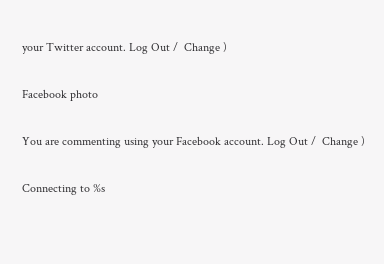your Twitter account. Log Out /  Change )

Facebook photo

You are commenting using your Facebook account. Log Out /  Change )

Connecting to %s